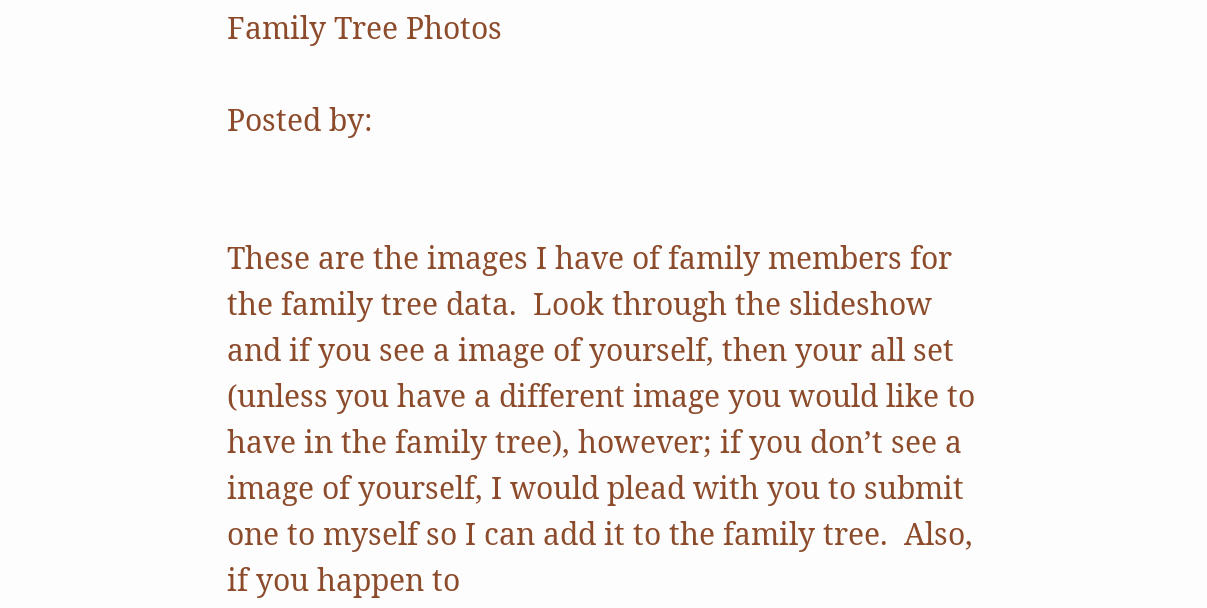Family Tree Photos

Posted by:


These are the images I have of family members for the family tree data.  Look through the slideshow and if you see a image of yourself, then your all set (unless you have a different image you would like to have in the family tree), however; if you don’t see a image of yourself, I would plead with you to submit one to myself so I can add it to the family tree.  Also, if you happen to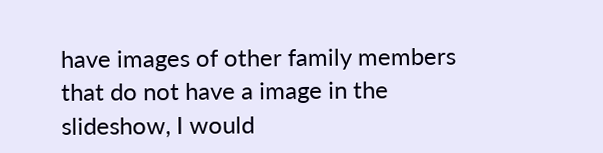have images of other family members that do not have a image in the slideshow, I would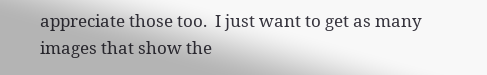appreciate those too.  I just want to get as many images that show the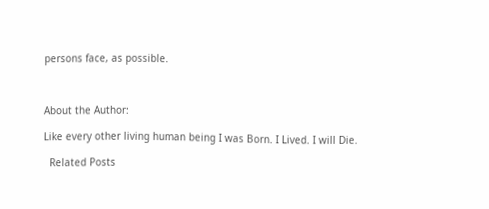persons face, as possible.



About the Author:

Like every other living human being I was Born. I Lived. I will Die.

  Related Posts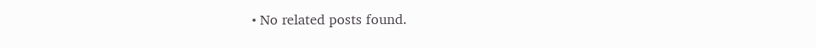• No related posts found.